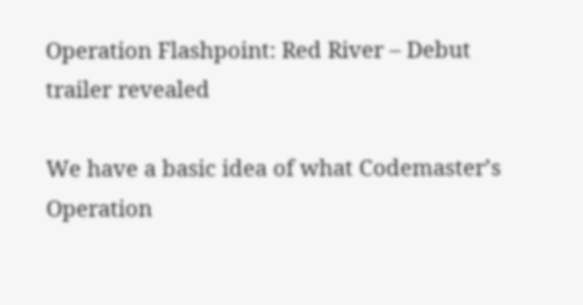Operation Flashpoint: Red River – Debut trailer revealed

We have a basic idea of what Codemaster’s Operation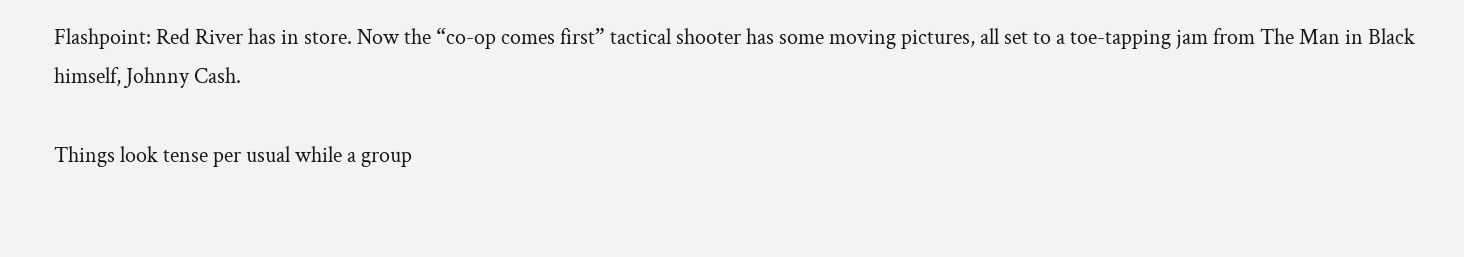Flashpoint: Red River has in store. Now the “co-op comes first” tactical shooter has some moving pictures, all set to a toe-tapping jam from The Man in Black himself, Johnny Cash.

Things look tense per usual while a group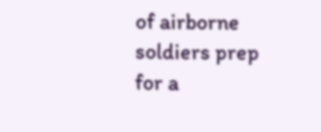of airborne soldiers prep for a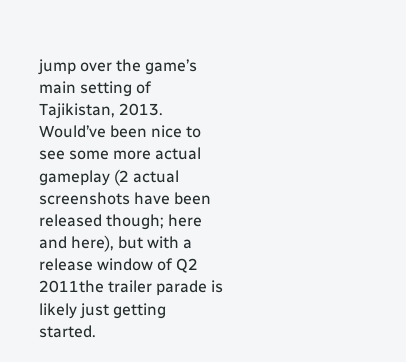jump over the game’s main setting of Tajikistan, 2013. Would’ve been nice to see some more actual gameplay (2 actual screenshots have been released though; here and here), but with a release window of Q2 2011the trailer parade is likely just getting started.